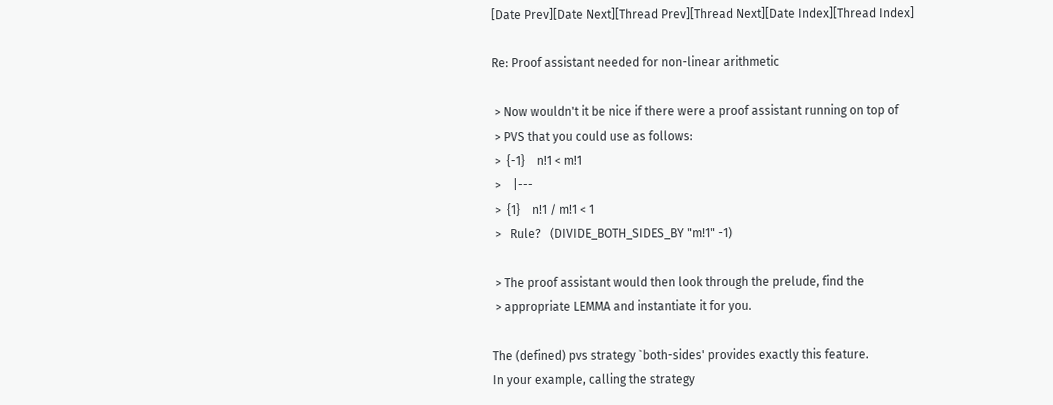[Date Prev][Date Next][Thread Prev][Thread Next][Date Index][Thread Index]

Re: Proof assistant needed for non-linear arithmetic

 > Now wouldn't it be nice if there were a proof assistant running on top of
 > PVS that you could use as follows:
 >  {-1}    n!1 < m!1
 >    |---
 >  {1}    n!1 / m!1 < 1
 >   Rule?   (DIVIDE_BOTH_SIDES_BY "m!1" -1)

 > The proof assistant would then look through the prelude, find the
 > appropriate LEMMA and instantiate it for you.

The (defined) pvs strategy `both-sides' provides exactly this feature.
In your example, calling the strategy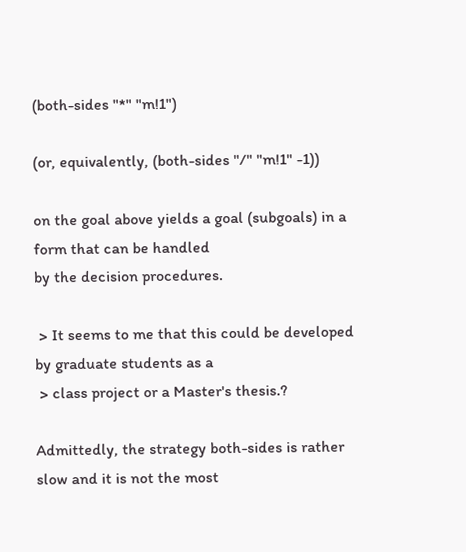(both-sides "*" "m!1")

(or, equivalently, (both-sides "/" "m!1" -1))

on the goal above yields a goal (subgoals) in a form that can be handled
by the decision procedures.

 > It seems to me that this could be developed by graduate students as a
 > class project or a Master's thesis.?

Admittedly, the strategy both-sides is rather slow and it is not the most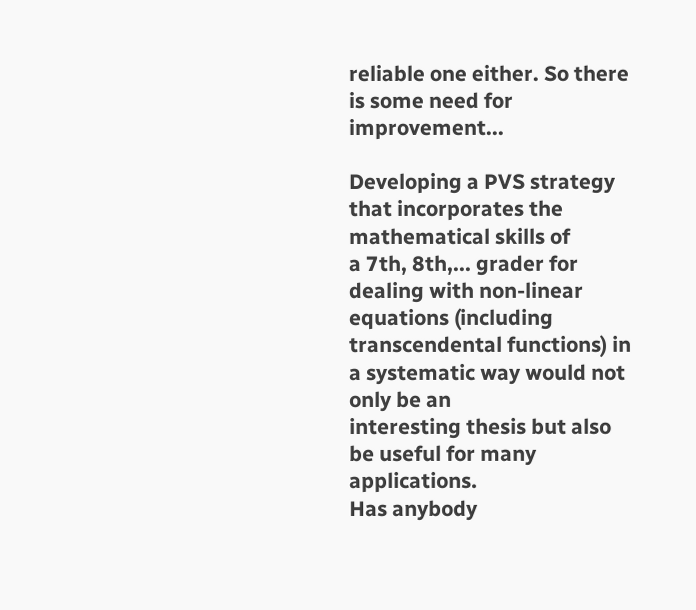reliable one either. So there is some need for improvement...

Developing a PVS strategy that incorporates the mathematical skills of
a 7th, 8th,... grader for dealing with non-linear equations (including
transcendental functions) in a systematic way would not only be an
interesting thesis but also be useful for many applications.
Has anybody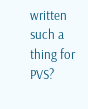written such a thing for PVS?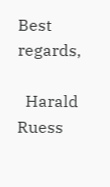Best regards,

  Harald Ruess